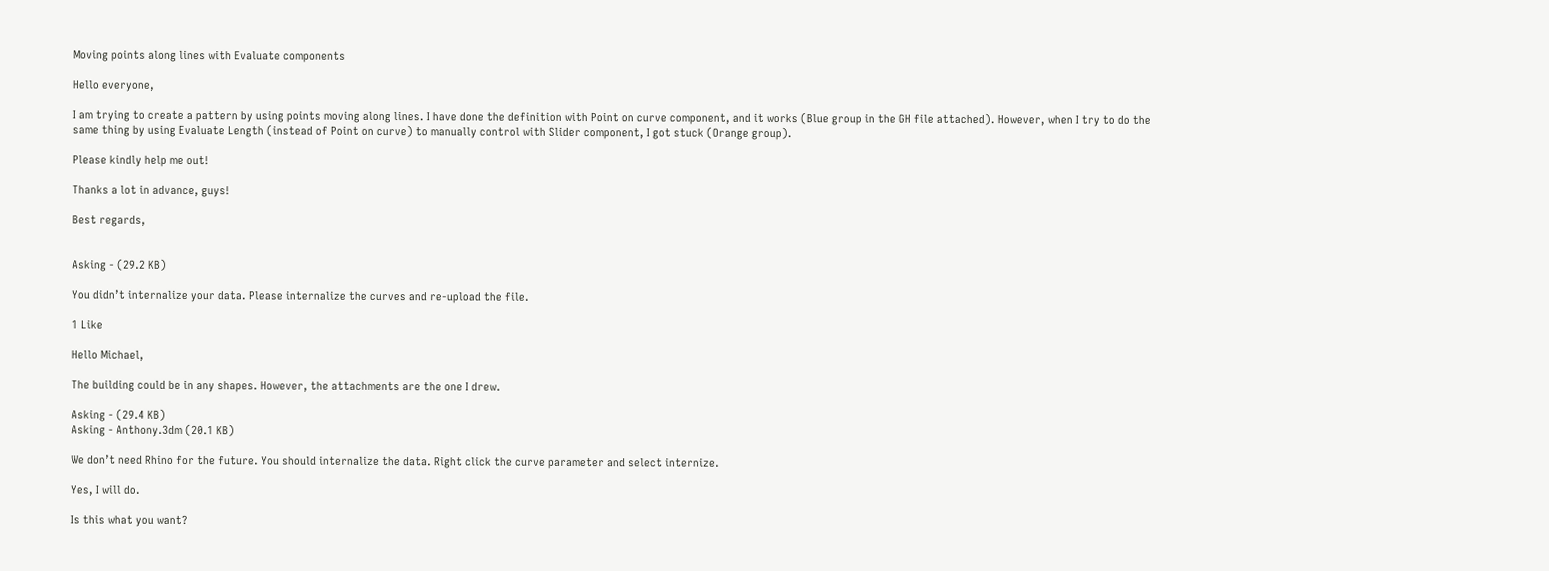Moving points along lines with Evaluate components

Hello everyone,

I am trying to create a pattern by using points moving along lines. I have done the definition with Point on curve component, and it works (Blue group in the GH file attached). However, when I try to do the same thing by using Evaluate Length (instead of Point on curve) to manually control with Slider component, I got stuck (Orange group).

Please kindly help me out!

Thanks a lot in advance, guys!

Best regards,


Asking - (29.2 KB)

You didn’t internalize your data. Please internalize the curves and re-upload the file.

1 Like

Hello Michael,

The building could be in any shapes. However, the attachments are the one I drew.

Asking - (29.4 KB)
Asking - Anthony.3dm (20.1 KB)

We don’t need Rhino for the future. You should internalize the data. Right click the curve parameter and select internize.

Yes, I will do.

Is this what you want?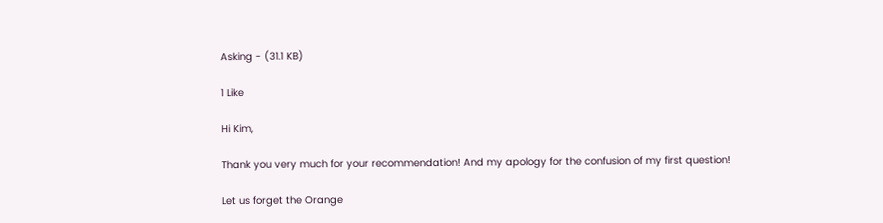Asking - (31.1 KB)

1 Like

Hi Kim,

Thank you very much for your recommendation! And my apology for the confusion of my first question!

Let us forget the Orange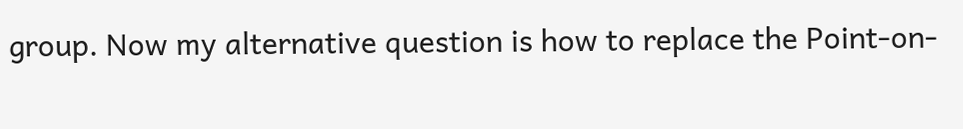group. Now my alternative question is how to replace the Point-on-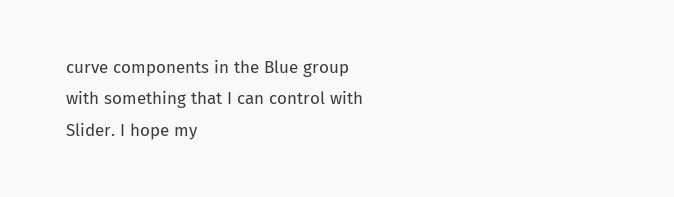curve components in the Blue group with something that I can control with Slider. I hope my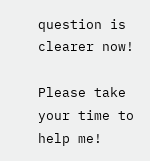question is clearer now!

Please take your time to help me!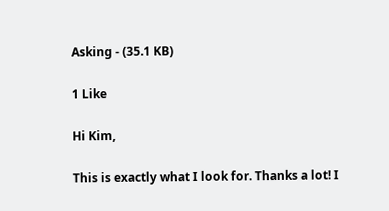Asking - (35.1 KB)

1 Like

Hi Kim,

This is exactly what I look for. Thanks a lot! I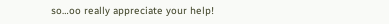so…oo really appreciate your help!